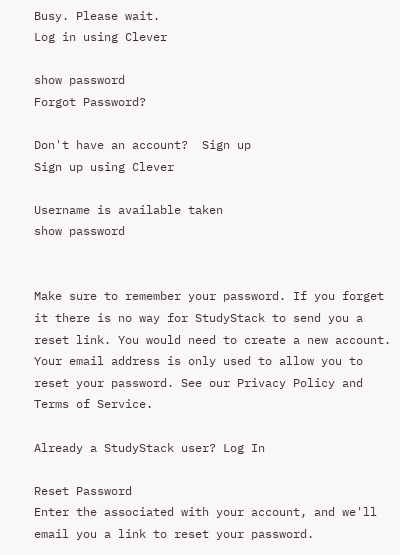Busy. Please wait.
Log in using Clever

show password
Forgot Password?

Don't have an account?  Sign up
Sign up using Clever

Username is available taken
show password


Make sure to remember your password. If you forget it there is no way for StudyStack to send you a reset link. You would need to create a new account.
Your email address is only used to allow you to reset your password. See our Privacy Policy and Terms of Service.

Already a StudyStack user? Log In

Reset Password
Enter the associated with your account, and we'll email you a link to reset your password.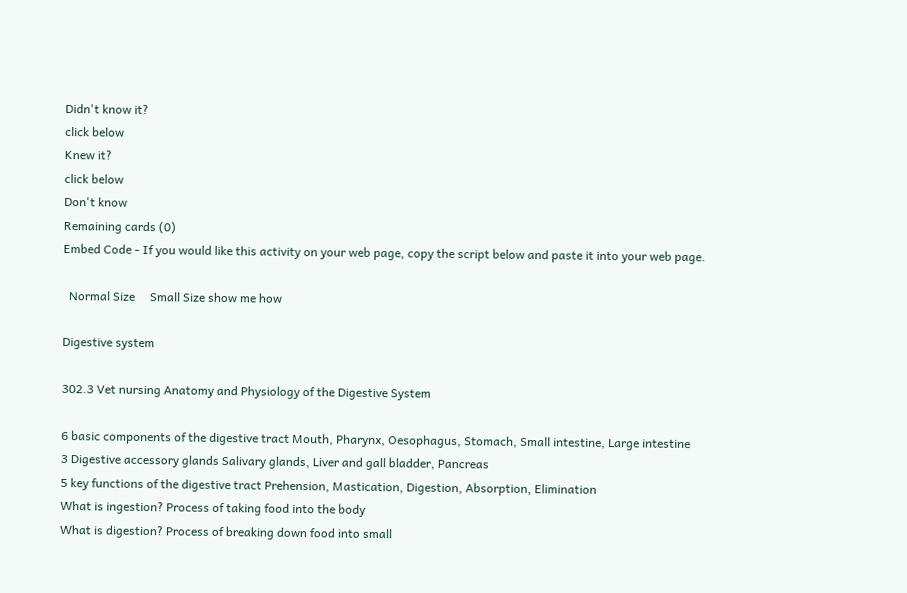Didn't know it?
click below
Knew it?
click below
Don't know
Remaining cards (0)
Embed Code - If you would like this activity on your web page, copy the script below and paste it into your web page.

  Normal Size     Small Size show me how

Digestive system

302.3 Vet nursing Anatomy and Physiology of the Digestive System

6 basic components of the digestive tract Mouth, Pharynx, Oesophagus, Stomach, Small intestine, Large intestine
3 Digestive accessory glands Salivary glands, Liver and gall bladder, Pancreas
5 key functions of the digestive tract Prehension, Mastication, Digestion, Absorption, Elimination
What is ingestion? Process of taking food into the body
What is digestion? Process of breaking down food into small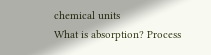chemical units
What is absorption? Process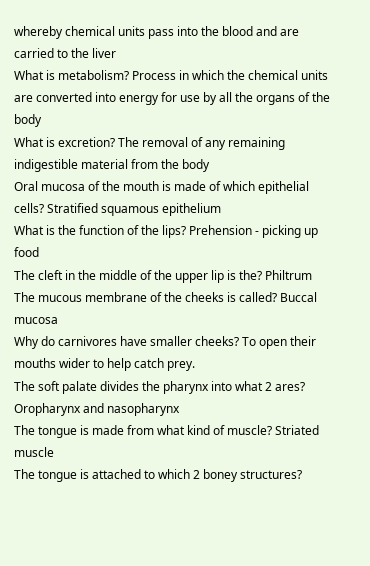whereby chemical units pass into the blood and are carried to the liver
What is metabolism? Process in which the chemical units are converted into energy for use by all the organs of the body
What is excretion? The removal of any remaining indigestible material from the body
Oral mucosa of the mouth is made of which epithelial cells? Stratified squamous epithelium
What is the function of the lips? Prehension - picking up food
The cleft in the middle of the upper lip is the? Philtrum
The mucous membrane of the cheeks is called? Buccal mucosa
Why do carnivores have smaller cheeks? To open their mouths wider to help catch prey.
The soft palate divides the pharynx into what 2 ares? Oropharynx and nasopharynx
The tongue is made from what kind of muscle? Striated muscle
The tongue is attached to which 2 boney structures?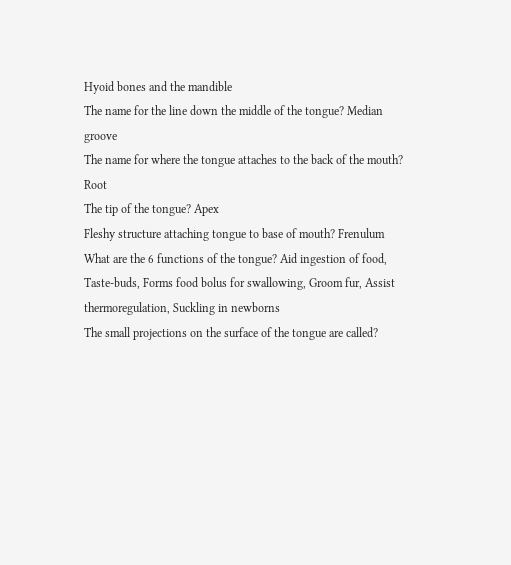Hyoid bones and the mandible
The name for the line down the middle of the tongue? Median groove
The name for where the tongue attaches to the back of the mouth? Root
The tip of the tongue? Apex
Fleshy structure attaching tongue to base of mouth? Frenulum
What are the 6 functions of the tongue? Aid ingestion of food, Taste-buds, Forms food bolus for swallowing, Groom fur, Assist thermoregulation, Suckling in newborns
The small projections on the surface of the tongue are called?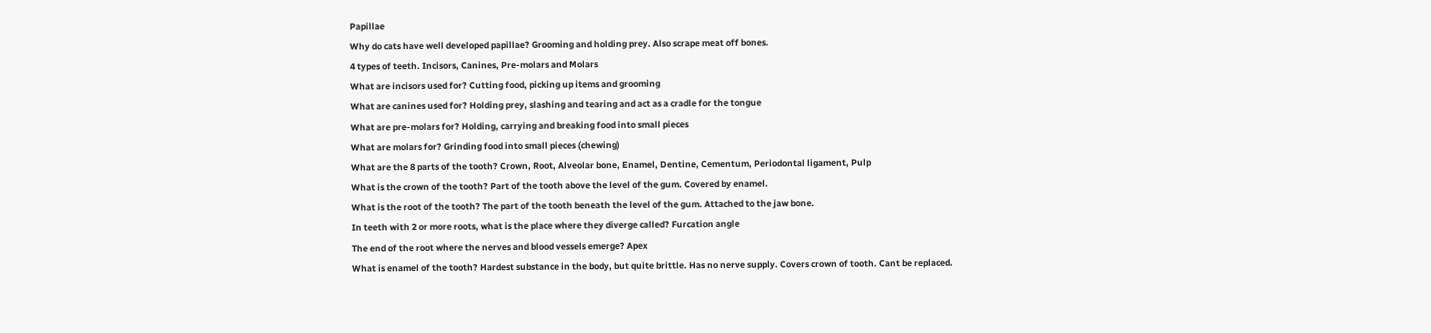Papillae
Why do cats have well developed papillae? Grooming and holding prey. Also scrape meat off bones.
4 types of teeth. Incisors, Canines, Pre-molars and Molars
What are incisors used for? Cutting food, picking up items and grooming
What are canines used for? Holding prey, slashing and tearing and act as a cradle for the tongue
What are pre-molars for? Holding, carrying and breaking food into small pieces
What are molars for? Grinding food into small pieces (chewing)
What are the 8 parts of the tooth? Crown, Root, Alveolar bone, Enamel, Dentine, Cementum, Periodontal ligament, Pulp
What is the crown of the tooth? Part of the tooth above the level of the gum. Covered by enamel.
What is the root of the tooth? The part of the tooth beneath the level of the gum. Attached to the jaw bone.
In teeth with 2 or more roots, what is the place where they diverge called? Furcation angle
The end of the root where the nerves and blood vessels emerge? Apex
What is enamel of the tooth? Hardest substance in the body, but quite brittle. Has no nerve supply. Covers crown of tooth. Cant be replaced.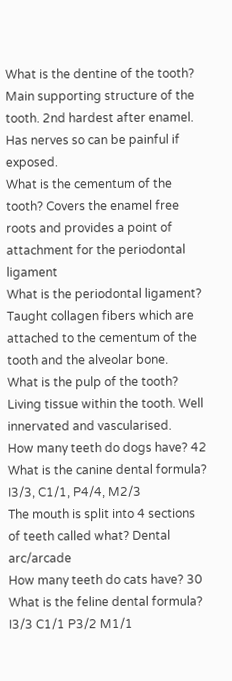What is the dentine of the tooth? Main supporting structure of the tooth. 2nd hardest after enamel. Has nerves so can be painful if exposed.
What is the cementum of the tooth? Covers the enamel free roots and provides a point of attachment for the periodontal ligament
What is the periodontal ligament? Taught collagen fibers which are attached to the cementum of the tooth and the alveolar bone.
What is the pulp of the tooth? Living tissue within the tooth. Well innervated and vascularised.
How many teeth do dogs have? 42
What is the canine dental formula? I3/3, C1/1, P4/4, M2/3
The mouth is split into 4 sections of teeth called what? Dental arc/arcade
How many teeth do cats have? 30
What is the feline dental formula? I3/3 C1/1 P3/2 M1/1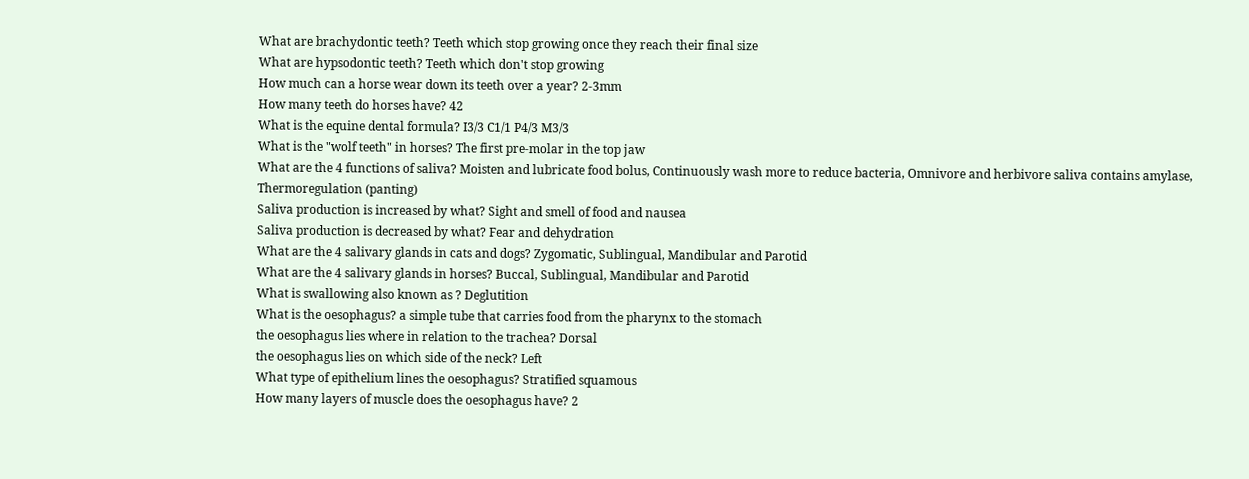What are brachydontic teeth? Teeth which stop growing once they reach their final size
What are hypsodontic teeth? Teeth which don't stop growing
How much can a horse wear down its teeth over a year? 2-3mm
How many teeth do horses have? 42
What is the equine dental formula? I3/3 C1/1 P4/3 M3/3
What is the "wolf teeth" in horses? The first pre-molar in the top jaw
What are the 4 functions of saliva? Moisten and lubricate food bolus, Continuously wash more to reduce bacteria, Omnivore and herbivore saliva contains amylase, Thermoregulation (panting)
Saliva production is increased by what? Sight and smell of food and nausea
Saliva production is decreased by what? Fear and dehydration
What are the 4 salivary glands in cats and dogs? Zygomatic, Sublingual, Mandibular and Parotid
What are the 4 salivary glands in horses? Buccal, Sublingual, Mandibular and Parotid
What is swallowing also known as ? Deglutition
What is the oesophagus? a simple tube that carries food from the pharynx to the stomach
the oesophagus lies where in relation to the trachea? Dorsal
the oesophagus lies on which side of the neck? Left
What type of epithelium lines the oesophagus? Stratified squamous
How many layers of muscle does the oesophagus have? 2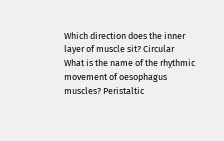Which direction does the inner layer of muscle sit? Circular
What is the name of the rhythmic movement of oesophagus muscles? Peristaltic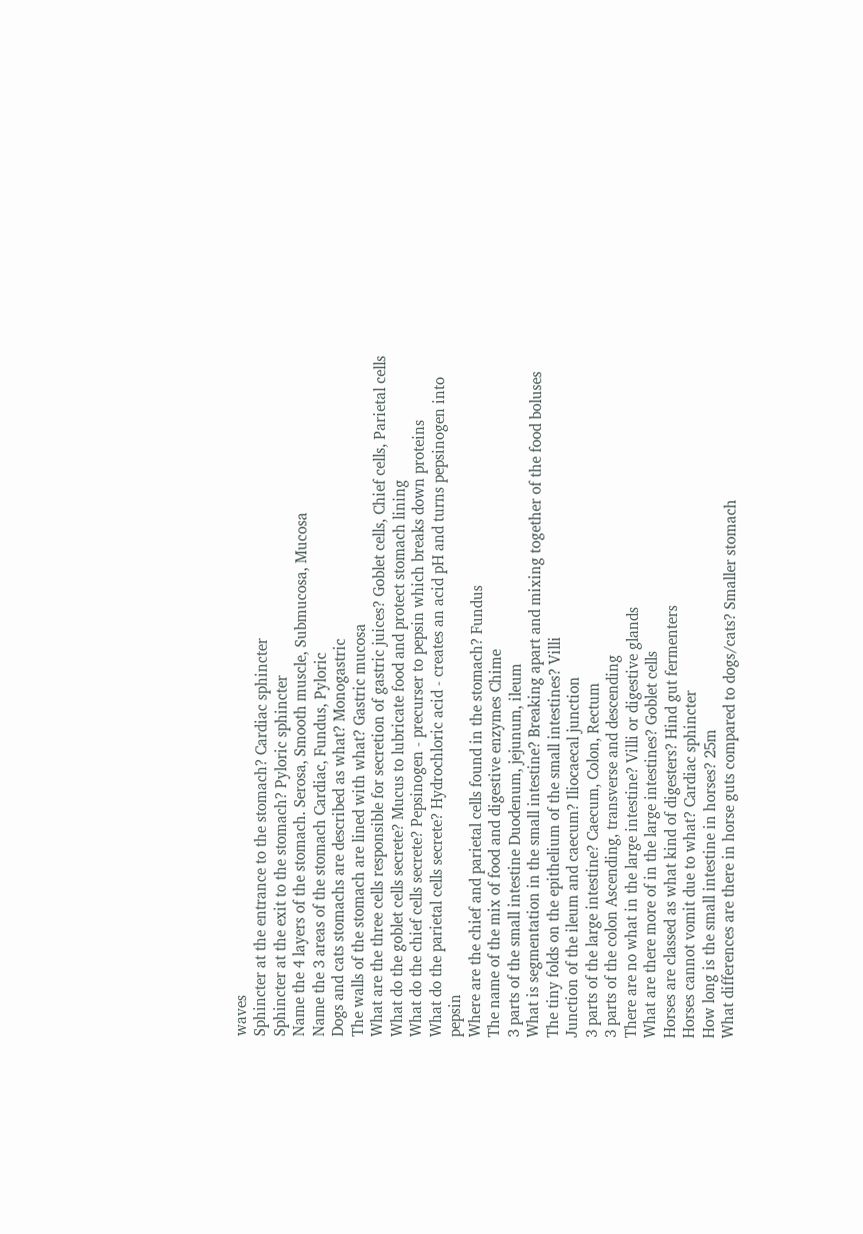waves
Sphincter at the entrance to the stomach? Cardiac sphincter
Sphincter at the exit to the stomach? Pyloric sphincter
Name the 4 layers of the stomach. Serosa, Smooth muscle, Submucosa, Mucosa
Name the 3 areas of the stomach Cardiac, Fundus, Pyloric
Dogs and cats stomachs are described as what? Monogastric
The walls of the stomach are lined with what? Gastric mucosa
What are the three cells responsible for secretion of gastric juices? Goblet cells, Chief cells, Parietal cells
What do the goblet cells secrete? Mucus to lubricate food and protect stomach lining
What do the chief cells secrete? Pepsinogen - precurser to pepsin which breaks down proteins
What do the parietal cells secrete? Hydrochloric acid - creates an acid pH and turns pepsinogen into pepsin
Where are the chief and parietal cells found in the stomach? Fundus
The name of the mix of food and digestive enzymes Chime
3 parts of the small intestine Duodenum, jejunum, ileum
What is segmentation in the small intestine? Breaking apart and mixing together of the food boluses
The tiny folds on the epithelium of the small intestines? Villi
Junction of the ileum and caecum? Iliocaecal junction
3 parts of the large intestine? Caecum, Colon, Rectum
3 parts of the colon Ascending, transverse and descending
There are no what in the large intestine? Villi or digestive glands
What are there more of in the large intestines? Goblet cells
Horses are classed as what kind of digesters? Hind gut fermenters
Horses cannot vomit due to what? Cardiac sphincter
How long is the small intestine in horses? 25m
What differences are there in horse guts compared to dogs/cats? Smaller stomach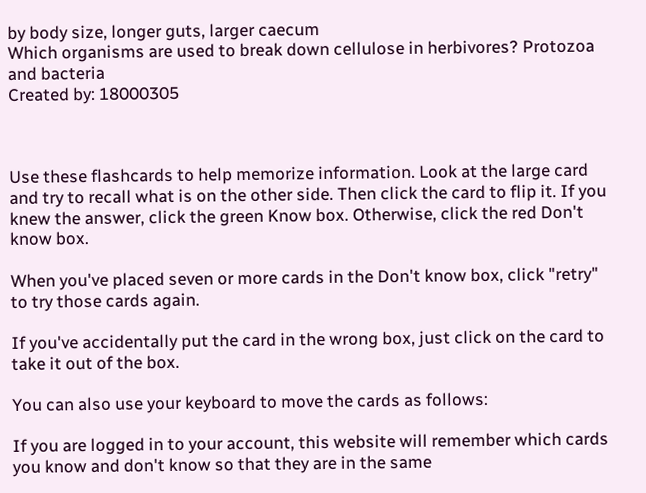by body size, longer guts, larger caecum
Which organisms are used to break down cellulose in herbivores? Protozoa and bacteria
Created by: 18000305



Use these flashcards to help memorize information. Look at the large card and try to recall what is on the other side. Then click the card to flip it. If you knew the answer, click the green Know box. Otherwise, click the red Don't know box.

When you've placed seven or more cards in the Don't know box, click "retry" to try those cards again.

If you've accidentally put the card in the wrong box, just click on the card to take it out of the box.

You can also use your keyboard to move the cards as follows:

If you are logged in to your account, this website will remember which cards you know and don't know so that they are in the same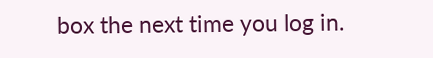box the next time you log in.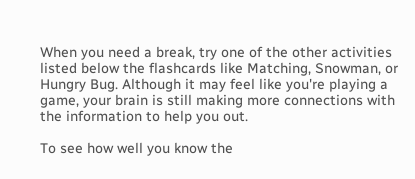When you need a break, try one of the other activities listed below the flashcards like Matching, Snowman, or Hungry Bug. Although it may feel like you're playing a game, your brain is still making more connections with the information to help you out.

To see how well you know the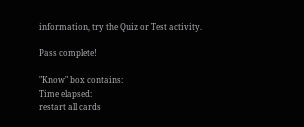information, try the Quiz or Test activity.

Pass complete!

"Know" box contains:
Time elapsed:
restart all cards